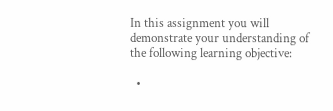In this assignment you will demonstrate your understanding of the following learning objective:

  •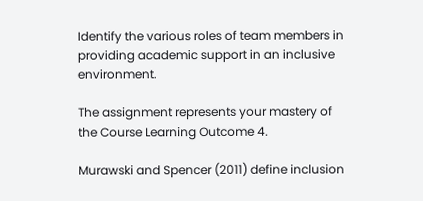Identify the various roles of team members in providing academic support in an inclusive environment.

The assignment represents your mastery of the Course Learning Outcome 4.

Murawski and Spencer (2011) define inclusion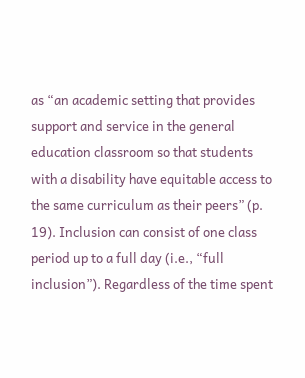as “an academic setting that provides support and service in the general education classroom so that students with a disability have equitable access to the same curriculum as their peers” (p. 19). Inclusion can consist of one class period up to a full day (i.e., “full inclusion”). Regardless of the time spent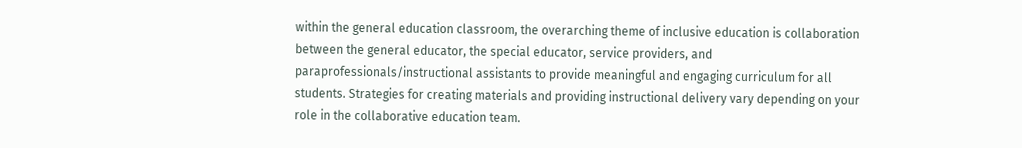within the general education classroom, the overarching theme of inclusive education is collaboration between the general educator, the special educator, service providers, and paraprofessionals/instructional assistants to provide meaningful and engaging curriculum for all students. Strategies for creating materials and providing instructional delivery vary depending on your role in the collaborative education team.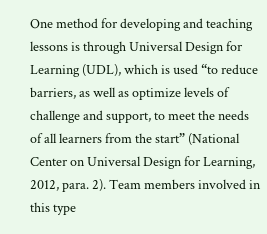One method for developing and teaching lessons is through Universal Design for Learning (UDL), which is used “to reduce barriers, as well as optimize levels of challenge and support, to meet the needs of all learners from the start” (National Center on Universal Design for Learning, 2012, para. 2). Team members involved in this type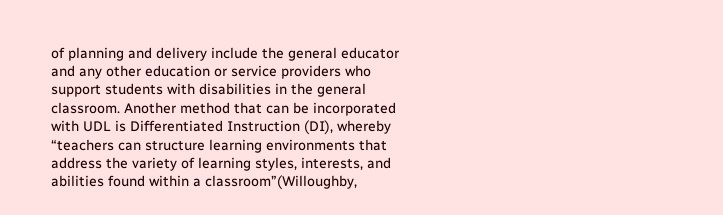of planning and delivery include the general educator and any other education or service providers who support students with disabilities in the general classroom. Another method that can be incorporated with UDL is Differentiated Instruction (DI), whereby “teachers can structure learning environments that address the variety of learning styles, interests, and abilities found within a classroom”(Willoughby,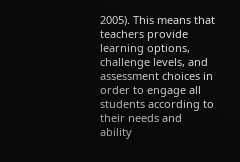2005). This means that teachers provide learning options, challenge levels, and assessment choices in order to engage all students according to their needs and ability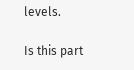levels.

Is this part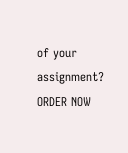of your assignment? ORDER NOW